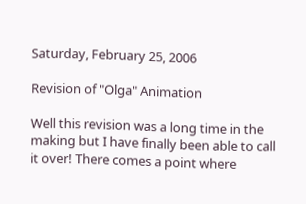Saturday, February 25, 2006

Revision of "Olga" Animation

Well this revision was a long time in the making but I have finally been able to call it over! There comes a point where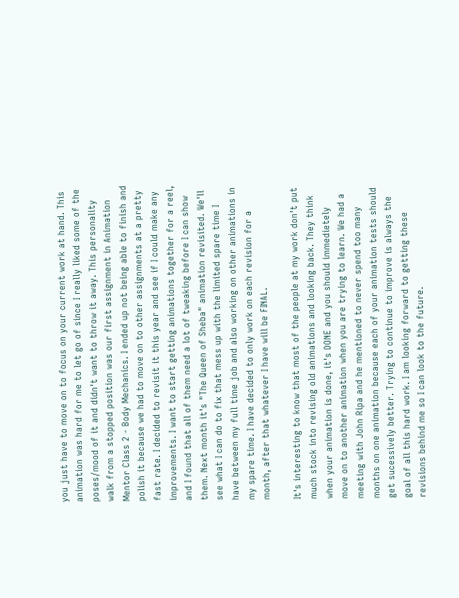you just have to move on to focus on your current work at hand. This animation was hard for me to let go of since I really liked some of the poses/mood of it and didn't want to throw it away. This personality walk from a stopped position was our first assignment in Animation Mentor Class 2 - Body Mechanics. I ended up not being able to finish and polish it because we had to move on to other assignments at a pretty fast rate. I decided to revisit it this year and see if I could make any improvements. I want to start getting animations together for a reel, and I found that all of them need a lot of tweaking before I can show them. Next month it's "The Queen of Sheba" animation revisited. We'll see what I can do to fix that mess up with the limited spare time I have between my full time job and also working on other animations in my spare time. I have decided to only work on each revision for a month, after that whatever I have will be FINAL.

It's interesting to know that most of the people at my work don't put much stock into revising old animations and looking back. They think when your animation is done, it's DONE and you should immedietely move on to another animation when you are trying to learn. We had a meeting with John Ripa and he mentioned to never spend too many months on one animation because each of your animation tests should get sucessively better. Trying to continue to improve is always the goal of all this hard work. I am looking forward to getting these revisions behind me so I can look to the future.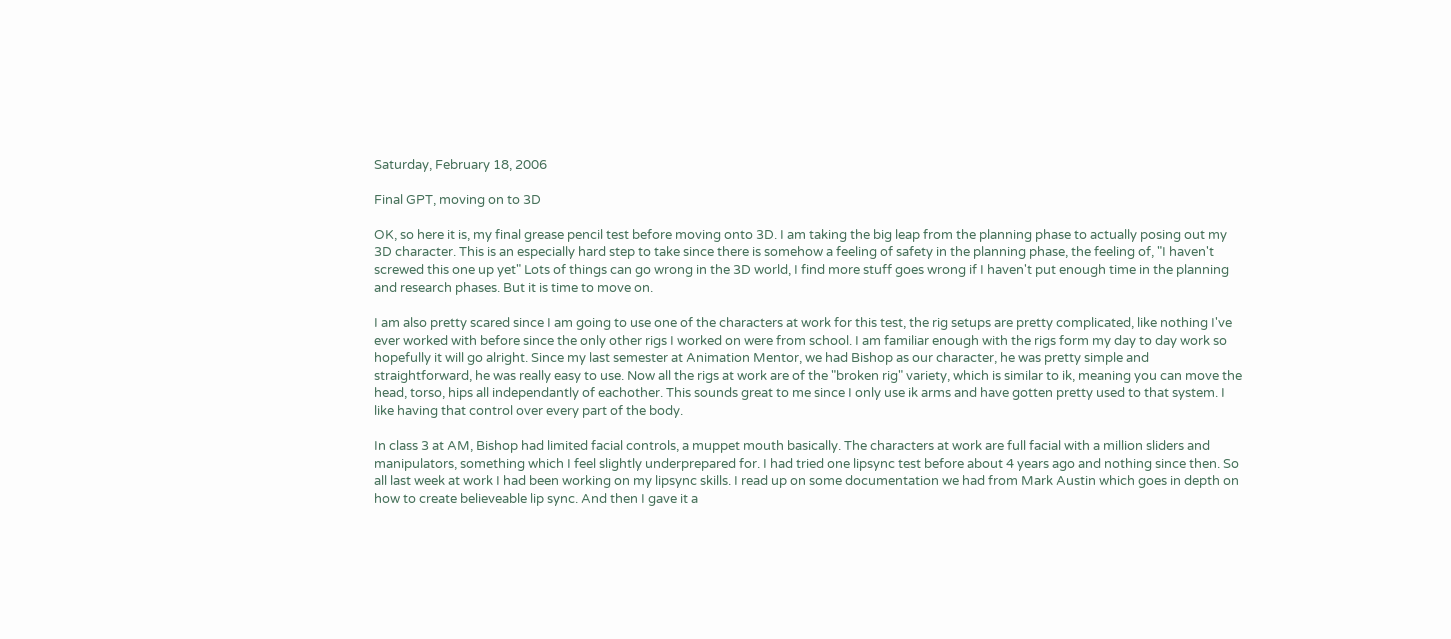Saturday, February 18, 2006

Final GPT, moving on to 3D

OK, so here it is, my final grease pencil test before moving onto 3D. I am taking the big leap from the planning phase to actually posing out my 3D character. This is an especially hard step to take since there is somehow a feeling of safety in the planning phase, the feeling of, "I haven't screwed this one up yet" Lots of things can go wrong in the 3D world, I find more stuff goes wrong if I haven't put enough time in the planning and research phases. But it is time to move on.

I am also pretty scared since I am going to use one of the characters at work for this test, the rig setups are pretty complicated, like nothing I've ever worked with before since the only other rigs I worked on were from school. I am familiar enough with the rigs form my day to day work so hopefully it will go alright. Since my last semester at Animation Mentor, we had Bishop as our character, he was pretty simple and straightforward, he was really easy to use. Now all the rigs at work are of the "broken rig" variety, which is similar to ik, meaning you can move the head, torso, hips all independantly of eachother. This sounds great to me since I only use ik arms and have gotten pretty used to that system. I like having that control over every part of the body.

In class 3 at AM, Bishop had limited facial controls, a muppet mouth basically. The characters at work are full facial with a million sliders and manipulators, something which I feel slightly underprepared for. I had tried one lipsync test before about 4 years ago and nothing since then. So all last week at work I had been working on my lipsync skills. I read up on some documentation we had from Mark Austin which goes in depth on how to create believeable lip sync. And then I gave it a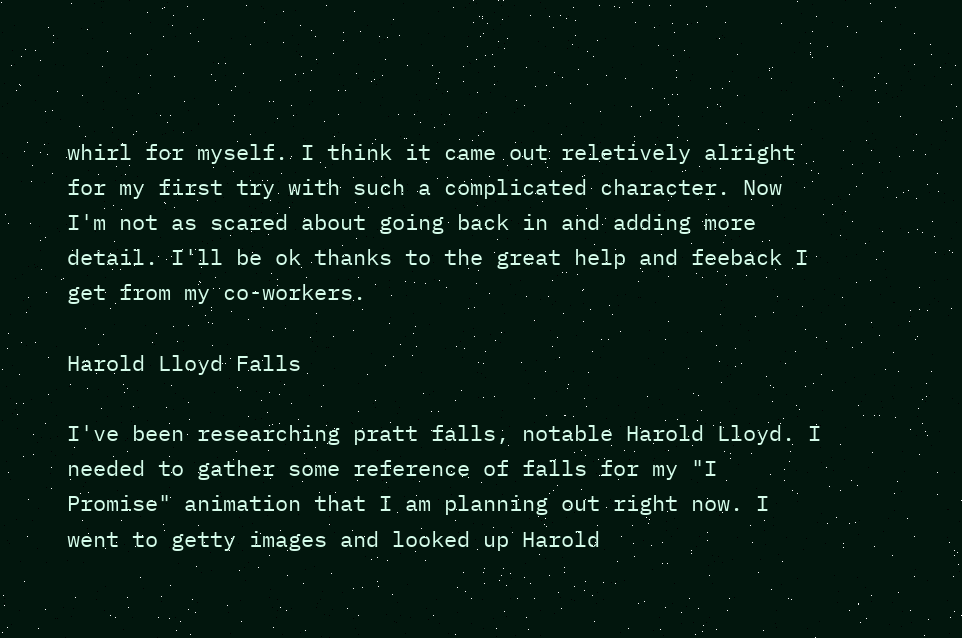whirl for myself. I think it came out reletively alright for my first try with such a complicated character. Now I'm not as scared about going back in and adding more detail. I'll be ok thanks to the great help and feeback I get from my co-workers.

Harold Lloyd Falls

I've been researching pratt falls, notable Harold Lloyd. I needed to gather some reference of falls for my "I Promise" animation that I am planning out right now. I went to getty images and looked up Harold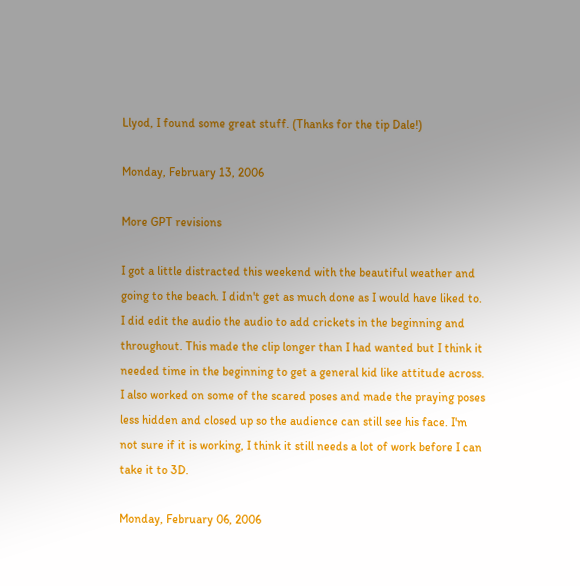Llyod, I found some great stuff. (Thanks for the tip Dale!)

Monday, February 13, 2006

More GPT revisions

I got a little distracted this weekend with the beautiful weather and going to the beach. I didn't get as much done as I would have liked to. I did edit the audio the audio to add crickets in the beginning and throughout. This made the clip longer than I had wanted but I think it needed time in the beginning to get a general kid like attitude across. I also worked on some of the scared poses and made the praying poses less hidden and closed up so the audience can still see his face. I'm not sure if it is working, I think it still needs a lot of work before I can take it to 3D.

Monday, February 06, 2006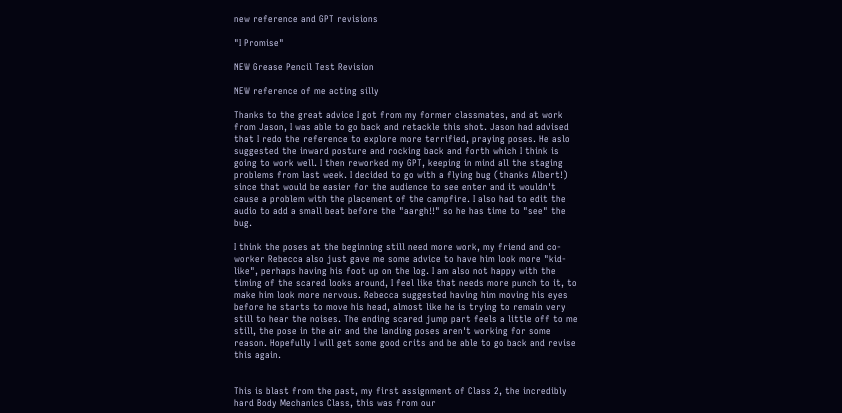new reference and GPT revisions

"I Promise"

NEW Grease Pencil Test Revision

NEW reference of me acting silly

Thanks to the great advice I got from my former classmates, and at work from Jason, I was able to go back and retackle this shot. Jason had advised that I redo the reference to explore more terrified, praying poses. He aslo suggested the inward posture and rocking back and forth which I think is going to work well. I then reworked my GPT, keeping in mind all the staging problems from last week. I decided to go with a flying bug (thanks Albert!) since that would be easier for the audience to see enter and it wouldn't cause a problem with the placement of the campfire. I also had to edit the audio to add a small beat before the "aargh!!" so he has time to "see" the bug.

I think the poses at the beginning still need more work, my friend and co-worker Rebecca also just gave me some advice to have him look more "kid-like", perhaps having his foot up on the log. I am also not happy with the timing of the scared looks around, I feel like that needs more punch to it, to make him look more nervous. Rebecca suggested having him moving his eyes before he starts to move his head, almost like he is trying to remain very still to hear the noises. The ending scared jump part feels a little off to me still, the pose in the air and the landing poses aren't working for some reason. Hopefully I will get some good crits and be able to go back and revise this again.


This is blast from the past, my first assignment of Class 2, the incredibly hard Body Mechanics Class, this was from our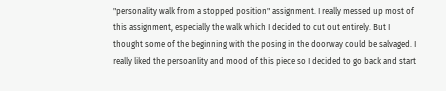"personality walk from a stopped position" assignment. I really messed up most of this assignment, especially the walk which I decided to cut out entirely. But I thought some of the beginning with the posing in the doorway could be salvaged. I really liked the persoanlity and mood of this piece so I decided to go back and start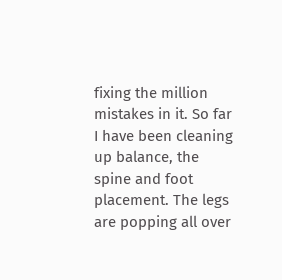fixing the million mistakes in it. So far I have been cleaning up balance, the spine and foot placement. The legs are popping all over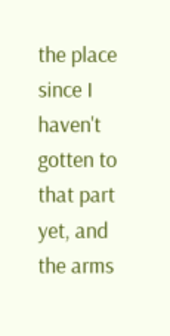the place since I haven't gotten to that part yet, and the arms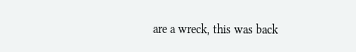are a wreck, this was back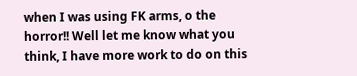when I was using FK arms, o the horror!! Well let me know what you think, I have more work to do on this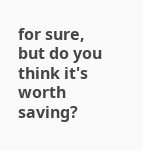for sure, but do you think it's worth saving?